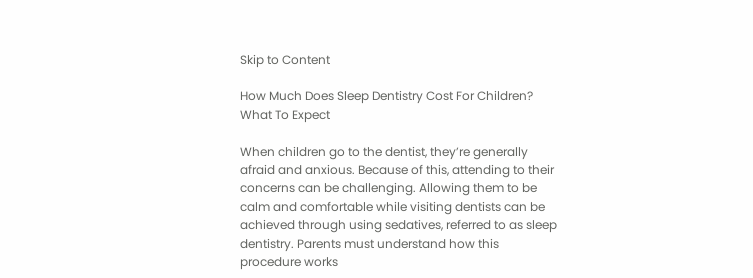Skip to Content

How Much Does Sleep Dentistry Cost For Children? What To Expect

When children go to the dentist, they’re generally afraid and anxious. Because of this, attending to their concerns can be challenging. Allowing them to be calm and comfortable while visiting dentists can be achieved through using sedatives, referred to as sleep dentistry. Parents must understand how this procedure works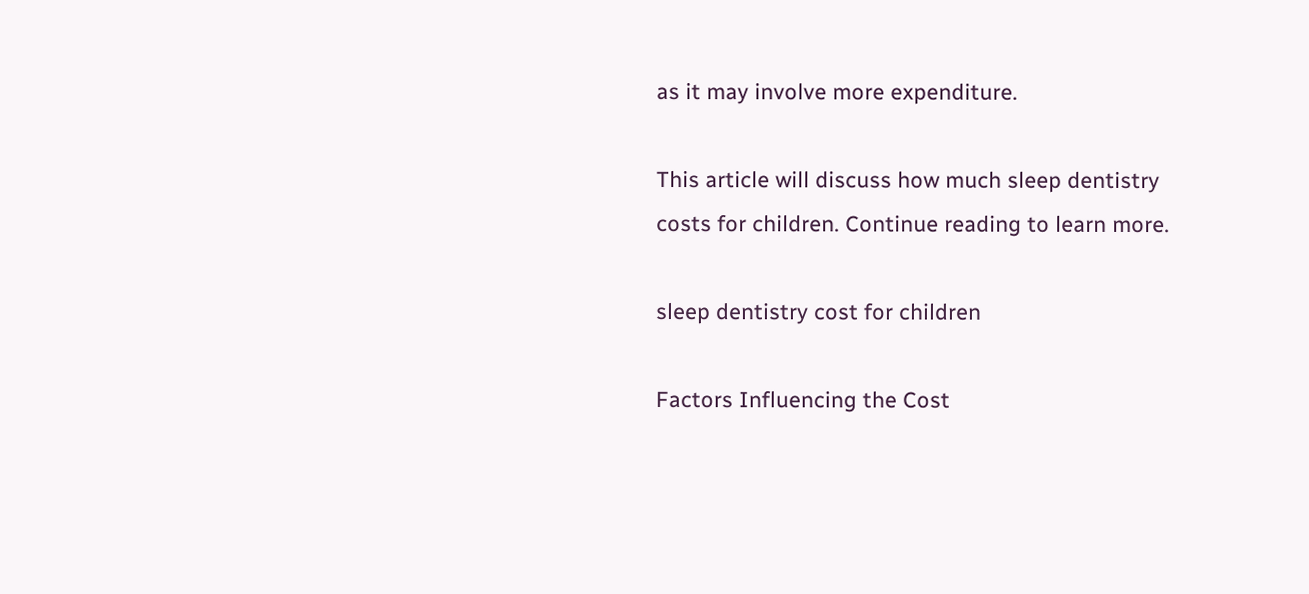as it may involve more expenditure.

This article will discuss how much sleep dentistry costs for children. Continue reading to learn more.

sleep dentistry cost for children

Factors Influencing the Cost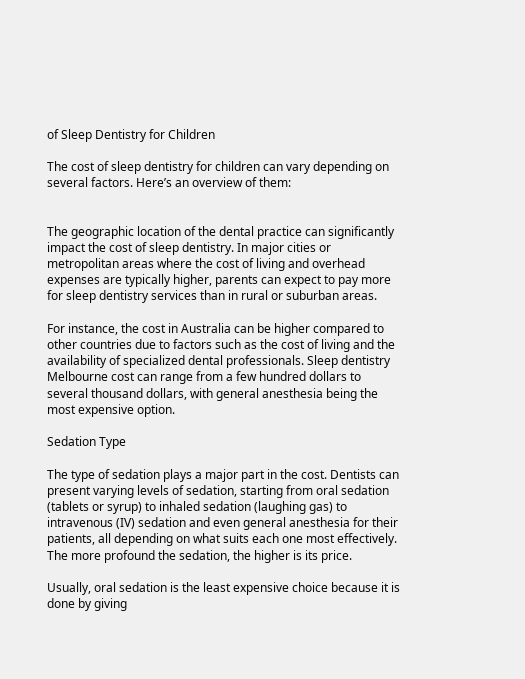of Sleep Dentistry for Children

The cost of sleep dentistry for children can vary depending on several factors. Here’s an overview of them:


The geographic location of the dental practice can significantly impact the cost of sleep dentistry. In major cities or metropolitan areas where the cost of living and overhead expenses are typically higher, parents can expect to pay more for sleep dentistry services than in rural or suburban areas.

For instance, the cost in Australia can be higher compared to other countries due to factors such as the cost of living and the availability of specialized dental professionals. Sleep dentistry Melbourne cost can range from a few hundred dollars to several thousand dollars, with general anesthesia being the most expensive option.

Sedation Type

The type of sedation plays a major part in the cost. Dentists can present varying levels of sedation, starting from oral sedation (tablets or syrup) to inhaled sedation (laughing gas) to intravenous (IV) sedation and even general anesthesia for their patients, all depending on what suits each one most effectively. The more profound the sedation, the higher is its price.

Usually, oral sedation is the least expensive choice because it is done by giving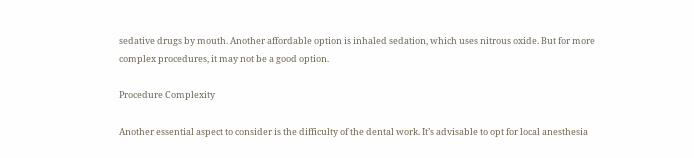sedative drugs by mouth. Another affordable option is inhaled sedation, which uses nitrous oxide. But for more complex procedures, it may not be a good option.

Procedure Complexity

Another essential aspect to consider is the difficulty of the dental work. It’s advisable to opt for local anesthesia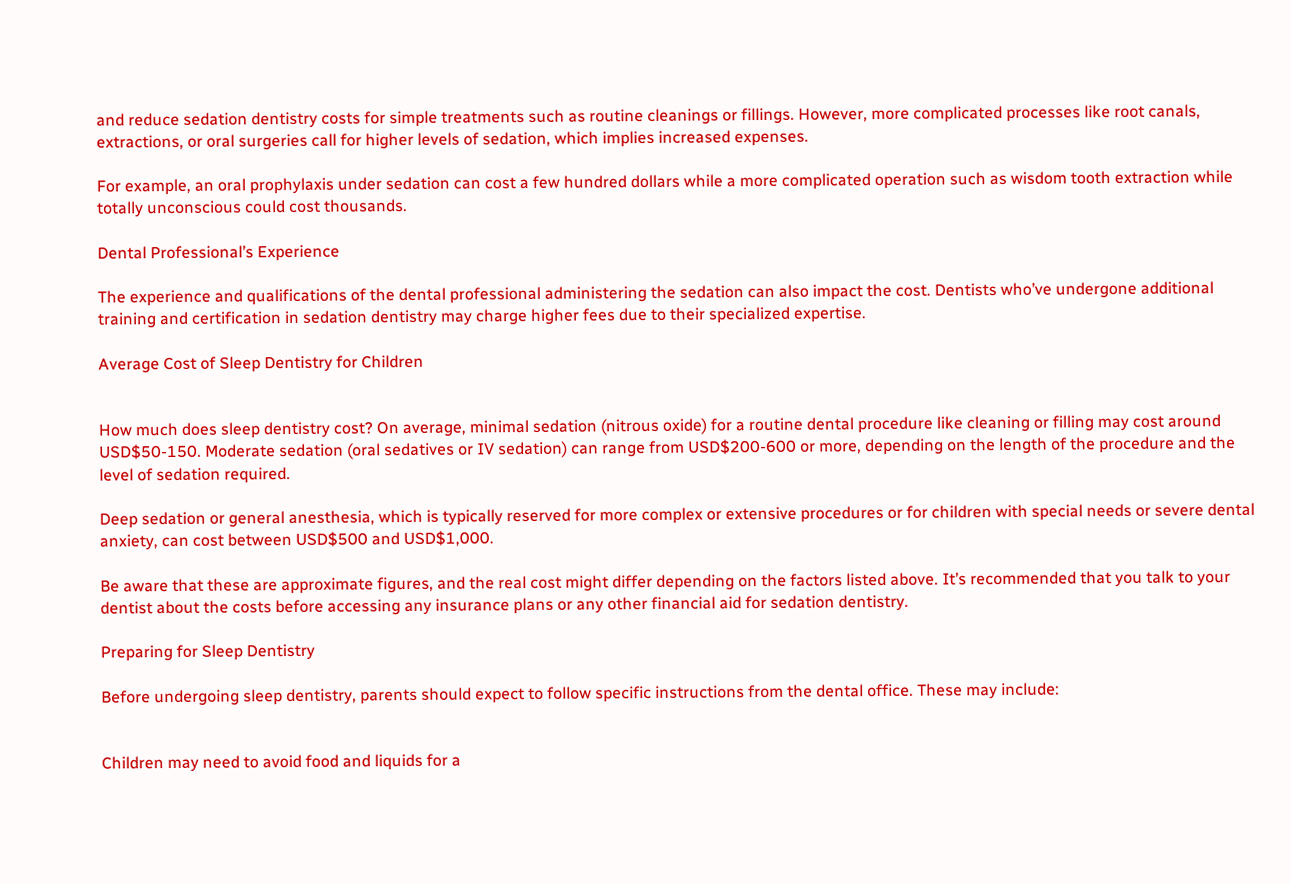and reduce sedation dentistry costs for simple treatments such as routine cleanings or fillings. However, more complicated processes like root canals, extractions, or oral surgeries call for higher levels of sedation, which implies increased expenses.

For example, an oral prophylaxis under sedation can cost a few hundred dollars while a more complicated operation such as wisdom tooth extraction while totally unconscious could cost thousands.

Dental Professional’s Experience

The experience and qualifications of the dental professional administering the sedation can also impact the cost. Dentists who’ve undergone additional training and certification in sedation dentistry may charge higher fees due to their specialized expertise.

Average Cost of Sleep Dentistry for Children


How much does sleep dentistry cost? On average, minimal sedation (nitrous oxide) for a routine dental procedure like cleaning or filling may cost around USD$50-150. Moderate sedation (oral sedatives or IV sedation) can range from USD$200-600 or more, depending on the length of the procedure and the level of sedation required.

Deep sedation or general anesthesia, which is typically reserved for more complex or extensive procedures or for children with special needs or severe dental anxiety, can cost between USD$500 and USD$1,000.

Be aware that these are approximate figures, and the real cost might differ depending on the factors listed above. It’s recommended that you talk to your dentist about the costs before accessing any insurance plans or any other financial aid for sedation dentistry.

Preparing for Sleep Dentistry

Before undergoing sleep dentistry, parents should expect to follow specific instructions from the dental office. These may include:


Children may need to avoid food and liquids for a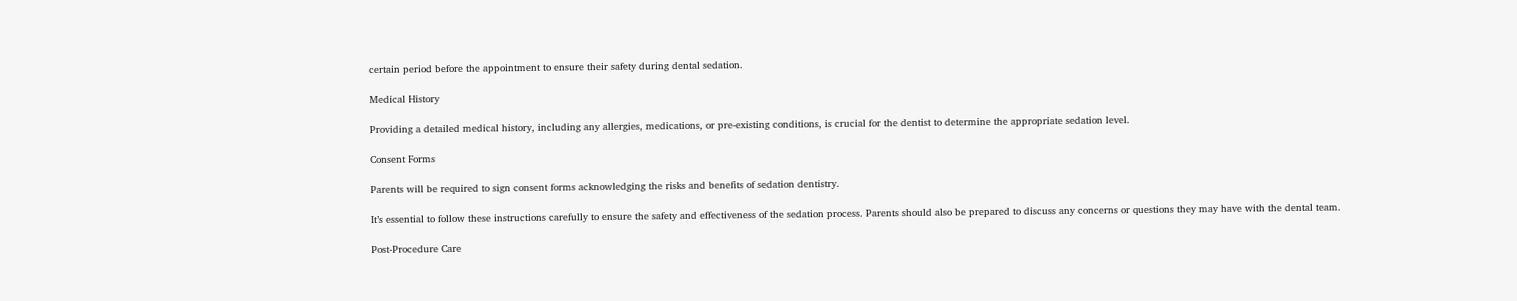certain period before the appointment to ensure their safety during dental sedation.

Medical History

Providing a detailed medical history, including any allergies, medications, or pre-existing conditions, is crucial for the dentist to determine the appropriate sedation level.

Consent Forms

Parents will be required to sign consent forms acknowledging the risks and benefits of sedation dentistry.

It’s essential to follow these instructions carefully to ensure the safety and effectiveness of the sedation process. Parents should also be prepared to discuss any concerns or questions they may have with the dental team.

Post-Procedure Care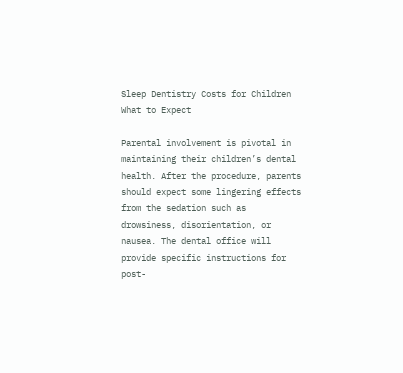Sleep Dentistry Costs for Children What to Expect

Parental involvement is pivotal in maintaining their children’s dental health. After the procedure, parents should expect some lingering effects from the sedation such as drowsiness, disorientation, or nausea. The dental office will provide specific instructions for post-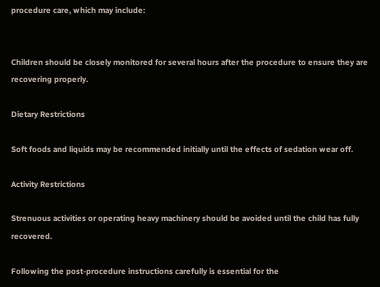procedure care, which may include:


Children should be closely monitored for several hours after the procedure to ensure they are recovering properly.

Dietary Restrictions

Soft foods and liquids may be recommended initially until the effects of sedation wear off.

Activity Restrictions

Strenuous activities or operating heavy machinery should be avoided until the child has fully recovered.

Following the post-procedure instructions carefully is essential for the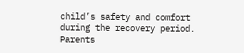child’s safety and comfort during the recovery period. Parents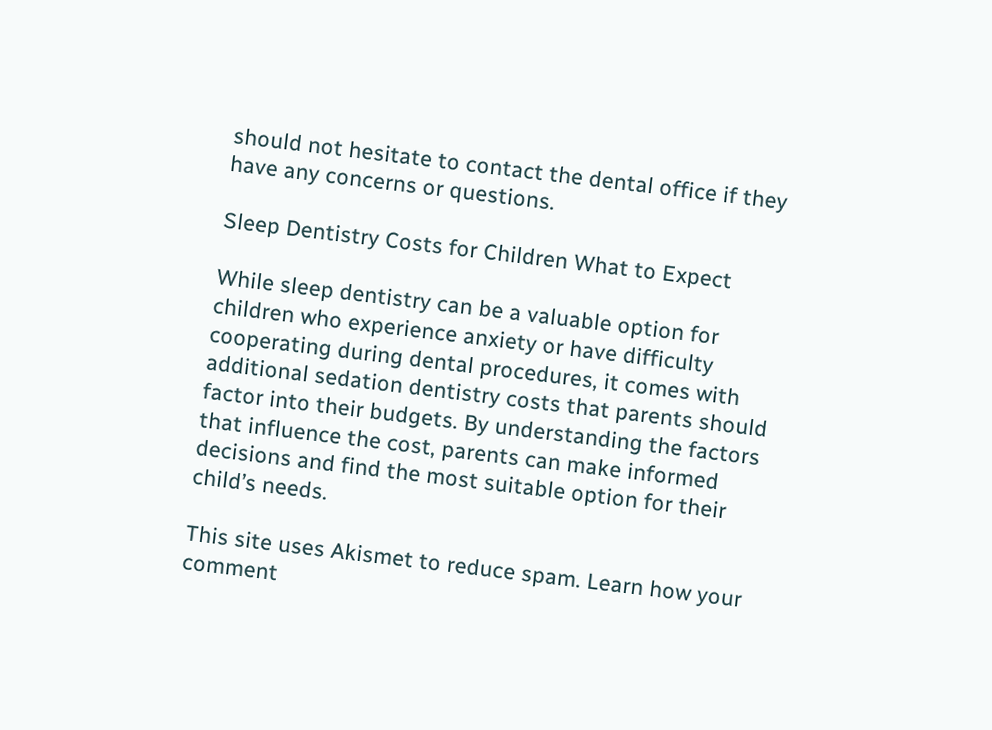should not hesitate to contact the dental office if they have any concerns or questions.

Sleep Dentistry Costs for Children What to Expect

While sleep dentistry can be a valuable option for children who experience anxiety or have difficulty cooperating during dental procedures, it comes with additional sedation dentistry costs that parents should factor into their budgets. By understanding the factors that influence the cost, parents can make informed decisions and find the most suitable option for their child’s needs.

This site uses Akismet to reduce spam. Learn how your comment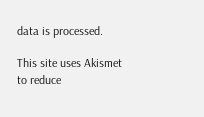data is processed.

This site uses Akismet to reduce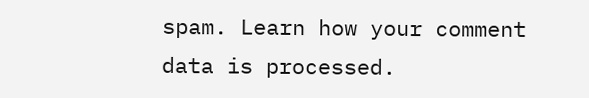spam. Learn how your comment data is processed.